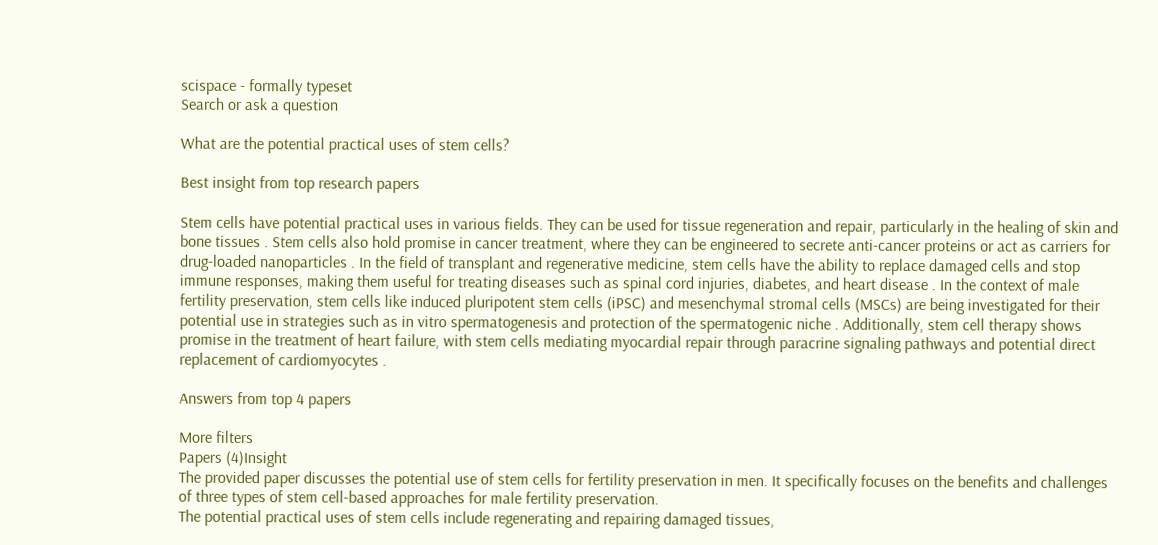scispace - formally typeset
Search or ask a question

What are the potential practical uses of stem cells?

Best insight from top research papers

Stem cells have potential practical uses in various fields. They can be used for tissue regeneration and repair, particularly in the healing of skin and bone tissues . Stem cells also hold promise in cancer treatment, where they can be engineered to secrete anti-cancer proteins or act as carriers for drug-loaded nanoparticles . In the field of transplant and regenerative medicine, stem cells have the ability to replace damaged cells and stop immune responses, making them useful for treating diseases such as spinal cord injuries, diabetes, and heart disease . In the context of male fertility preservation, stem cells like induced pluripotent stem cells (iPSC) and mesenchymal stromal cells (MSCs) are being investigated for their potential use in strategies such as in vitro spermatogenesis and protection of the spermatogenic niche . Additionally, stem cell therapy shows promise in the treatment of heart failure, with stem cells mediating myocardial repair through paracrine signaling pathways and potential direct replacement of cardiomyocytes .

Answers from top 4 papers

More filters
Papers (4)Insight
The provided paper discusses the potential use of stem cells for fertility preservation in men. It specifically focuses on the benefits and challenges of three types of stem cell-based approaches for male fertility preservation.
The potential practical uses of stem cells include regenerating and repairing damaged tissues,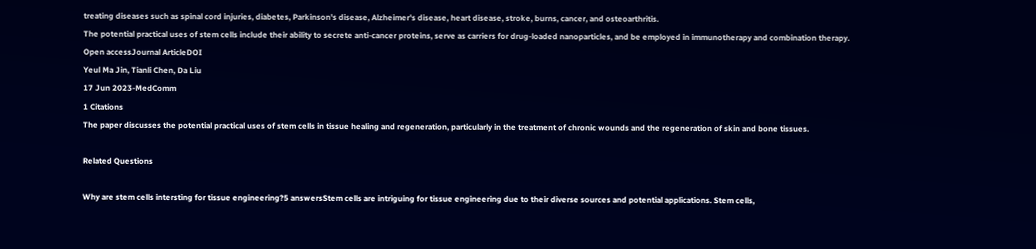treating diseases such as spinal cord injuries, diabetes, Parkinson's disease, Alzheimer's disease, heart disease, stroke, burns, cancer, and osteoarthritis.
The potential practical uses of stem cells include their ability to secrete anti-cancer proteins, serve as carriers for drug-loaded nanoparticles, and be employed in immunotherapy and combination therapy.
Open accessJournal ArticleDOI
Yeul Ma Jin, Tianli Chen, Da Liu
17 Jun 2023-MedComm
1 Citations
The paper discusses the potential practical uses of stem cells in tissue healing and regeneration, particularly in the treatment of chronic wounds and the regeneration of skin and bone tissues.

Related Questions

Why are stem cells intersting for tissue engineering?5 answersStem cells are intriguing for tissue engineering due to their diverse sources and potential applications. Stem cells,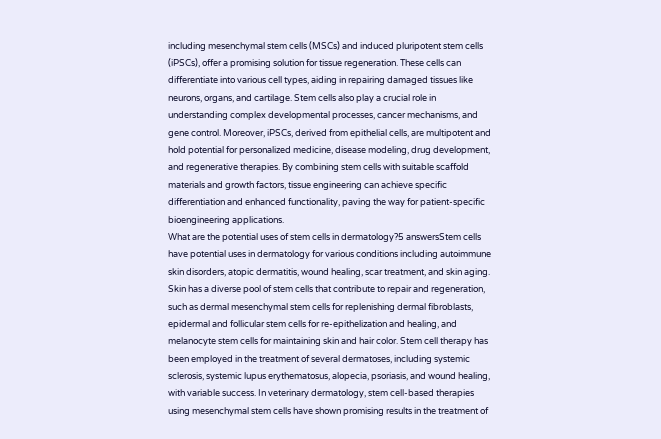including mesenchymal stem cells (MSCs) and induced pluripotent stem cells (iPSCs), offer a promising solution for tissue regeneration. These cells can differentiate into various cell types, aiding in repairing damaged tissues like neurons, organs, and cartilage. Stem cells also play a crucial role in understanding complex developmental processes, cancer mechanisms, and gene control. Moreover, iPSCs, derived from epithelial cells, are multipotent and hold potential for personalized medicine, disease modeling, drug development, and regenerative therapies. By combining stem cells with suitable scaffold materials and growth factors, tissue engineering can achieve specific differentiation and enhanced functionality, paving the way for patient-specific bioengineering applications.
What are the potential uses of stem cells in dermatology?5 answersStem cells have potential uses in dermatology for various conditions including autoimmune skin disorders, atopic dermatitis, wound healing, scar treatment, and skin aging. Skin has a diverse pool of stem cells that contribute to repair and regeneration, such as dermal mesenchymal stem cells for replenishing dermal fibroblasts, epidermal and follicular stem cells for re-epithelization and healing, and melanocyte stem cells for maintaining skin and hair color. Stem cell therapy has been employed in the treatment of several dermatoses, including systemic sclerosis, systemic lupus erythematosus, alopecia, psoriasis, and wound healing, with variable success. In veterinary dermatology, stem cell-based therapies using mesenchymal stem cells have shown promising results in the treatment of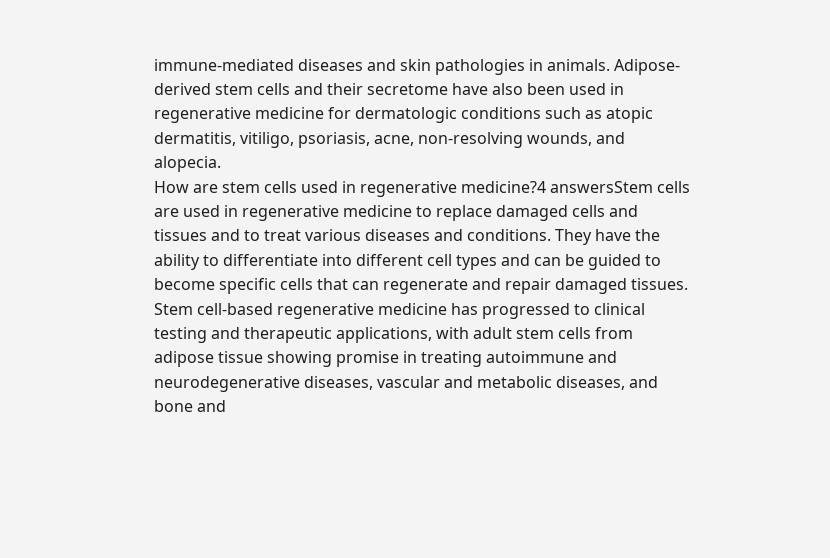immune-mediated diseases and skin pathologies in animals. Adipose-derived stem cells and their secretome have also been used in regenerative medicine for dermatologic conditions such as atopic dermatitis, vitiligo, psoriasis, acne, non-resolving wounds, and alopecia.
How are stem cells used in regenerative medicine?4 answersStem cells are used in regenerative medicine to replace damaged cells and tissues and to treat various diseases and conditions. They have the ability to differentiate into different cell types and can be guided to become specific cells that can regenerate and repair damaged tissues. Stem cell-based regenerative medicine has progressed to clinical testing and therapeutic applications, with adult stem cells from adipose tissue showing promise in treating autoimmune and neurodegenerative diseases, vascular and metabolic diseases, and bone and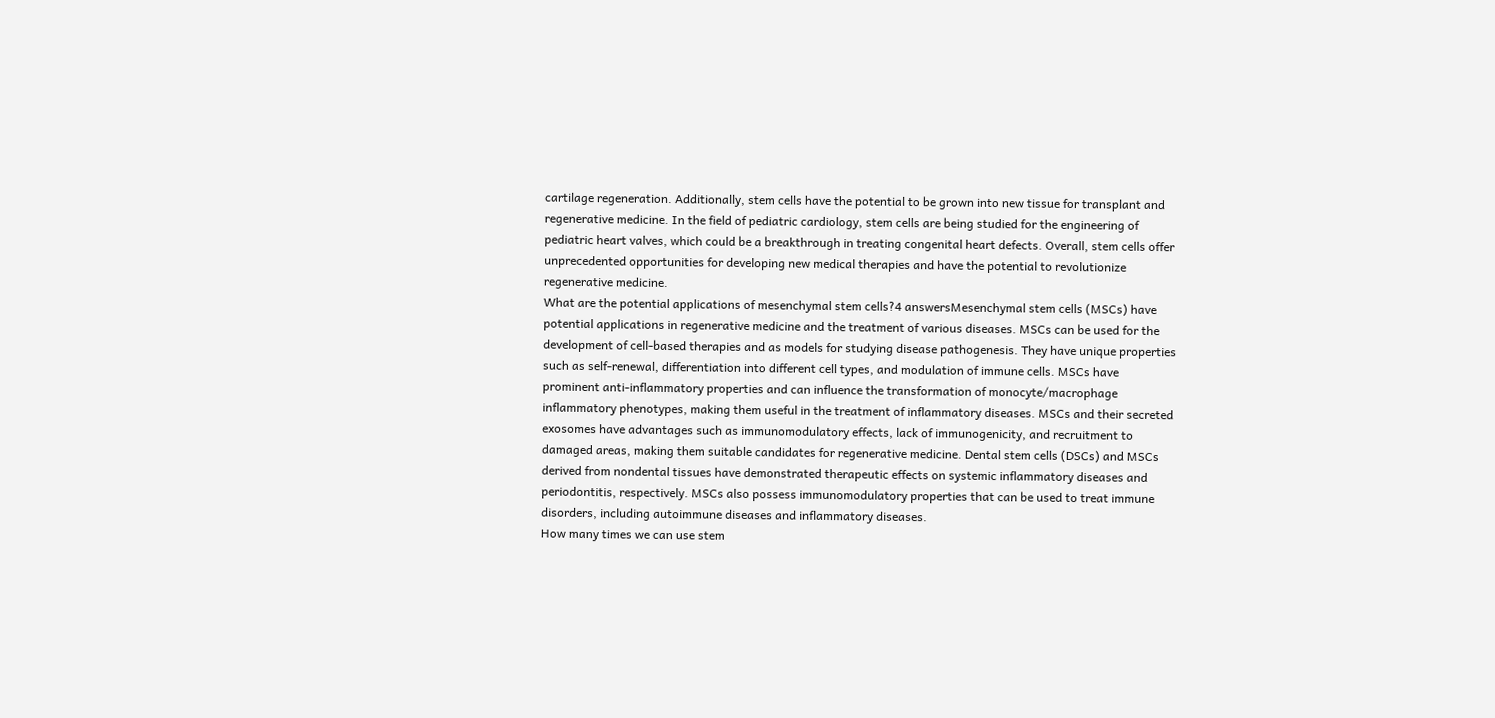cartilage regeneration. Additionally, stem cells have the potential to be grown into new tissue for transplant and regenerative medicine. In the field of pediatric cardiology, stem cells are being studied for the engineering of pediatric heart valves, which could be a breakthrough in treating congenital heart defects. Overall, stem cells offer unprecedented opportunities for developing new medical therapies and have the potential to revolutionize regenerative medicine.
What are the potential applications of mesenchymal stem cells?4 answersMesenchymal stem cells (MSCs) have potential applications in regenerative medicine and the treatment of various diseases. MSCs can be used for the development of cell-based therapies and as models for studying disease pathogenesis. They have unique properties such as self-renewal, differentiation into different cell types, and modulation of immune cells. MSCs have prominent anti-inflammatory properties and can influence the transformation of monocyte/macrophage inflammatory phenotypes, making them useful in the treatment of inflammatory diseases. MSCs and their secreted exosomes have advantages such as immunomodulatory effects, lack of immunogenicity, and recruitment to damaged areas, making them suitable candidates for regenerative medicine. Dental stem cells (DSCs) and MSCs derived from nondental tissues have demonstrated therapeutic effects on systemic inflammatory diseases and periodontitis, respectively. MSCs also possess immunomodulatory properties that can be used to treat immune disorders, including autoimmune diseases and inflammatory diseases.
How many times we can use stem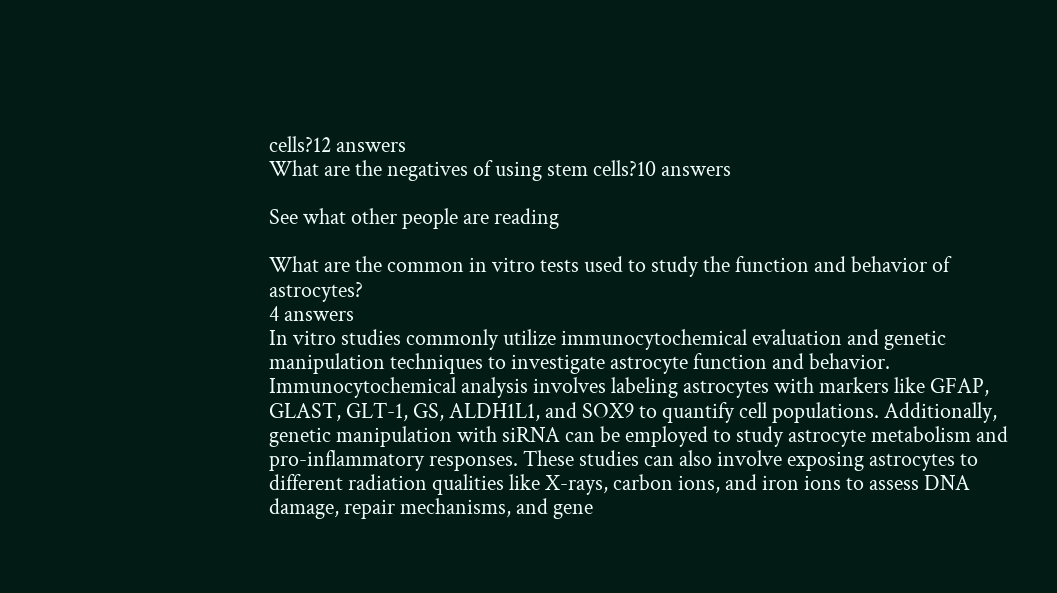cells?12 answers
What are the negatives of using stem cells?10 answers

See what other people are reading

What are the common in vitro tests used to study the function and behavior of astrocytes?
4 answers
In vitro studies commonly utilize immunocytochemical evaluation and genetic manipulation techniques to investigate astrocyte function and behavior. Immunocytochemical analysis involves labeling astrocytes with markers like GFAP, GLAST, GLT-1, GS, ALDH1L1, and SOX9 to quantify cell populations. Additionally, genetic manipulation with siRNA can be employed to study astrocyte metabolism and pro-inflammatory responses. These studies can also involve exposing astrocytes to different radiation qualities like X-rays, carbon ions, and iron ions to assess DNA damage, repair mechanisms, and gene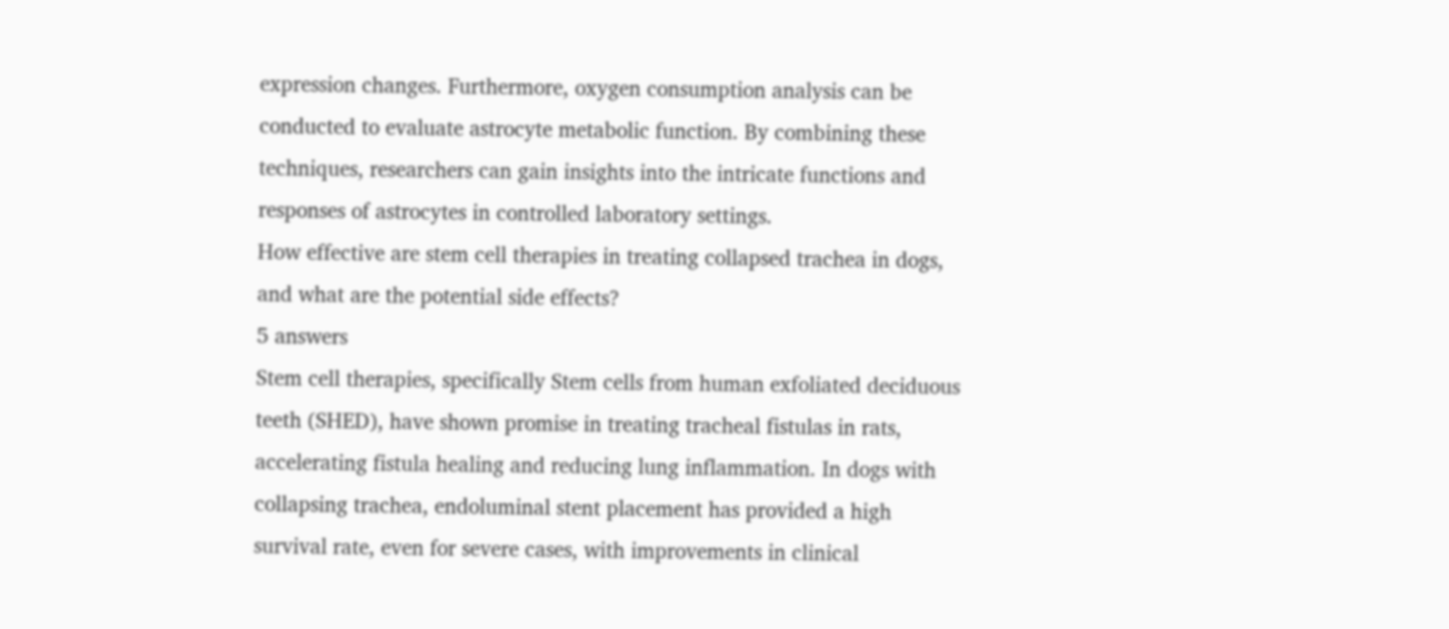expression changes. Furthermore, oxygen consumption analysis can be conducted to evaluate astrocyte metabolic function. By combining these techniques, researchers can gain insights into the intricate functions and responses of astrocytes in controlled laboratory settings.
How effective are stem cell therapies in treating collapsed trachea in dogs, and what are the potential side effects?
5 answers
Stem cell therapies, specifically Stem cells from human exfoliated deciduous teeth (SHED), have shown promise in treating tracheal fistulas in rats, accelerating fistula healing and reducing lung inflammation. In dogs with collapsing trachea, endoluminal stent placement has provided a high survival rate, even for severe cases, with improvements in clinical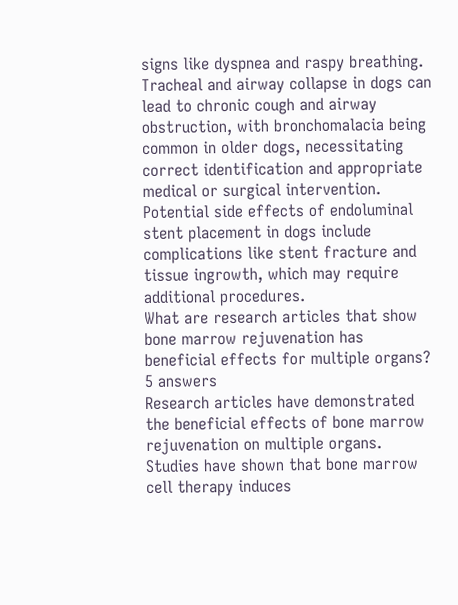signs like dyspnea and raspy breathing. Tracheal and airway collapse in dogs can lead to chronic cough and airway obstruction, with bronchomalacia being common in older dogs, necessitating correct identification and appropriate medical or surgical intervention. Potential side effects of endoluminal stent placement in dogs include complications like stent fracture and tissue ingrowth, which may require additional procedures.
What are research articles that show bone marrow rejuvenation has beneficial effects for multiple organs?
5 answers
Research articles have demonstrated the beneficial effects of bone marrow rejuvenation on multiple organs. Studies have shown that bone marrow cell therapy induces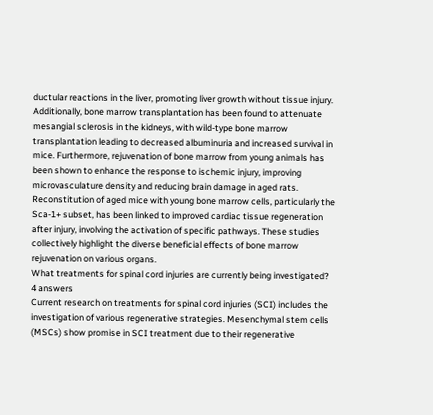ductular reactions in the liver, promoting liver growth without tissue injury. Additionally, bone marrow transplantation has been found to attenuate mesangial sclerosis in the kidneys, with wild-type bone marrow transplantation leading to decreased albuminuria and increased survival in mice. Furthermore, rejuvenation of bone marrow from young animals has been shown to enhance the response to ischemic injury, improving microvasculature density and reducing brain damage in aged rats. Reconstitution of aged mice with young bone marrow cells, particularly the Sca-1+ subset, has been linked to improved cardiac tissue regeneration after injury, involving the activation of specific pathways. These studies collectively highlight the diverse beneficial effects of bone marrow rejuvenation on various organs.
What treatments for spinal cord injuries are currently being investigated?
4 answers
Current research on treatments for spinal cord injuries (SCI) includes the investigation of various regenerative strategies. Mesenchymal stem cells (MSCs) show promise in SCI treatment due to their regenerative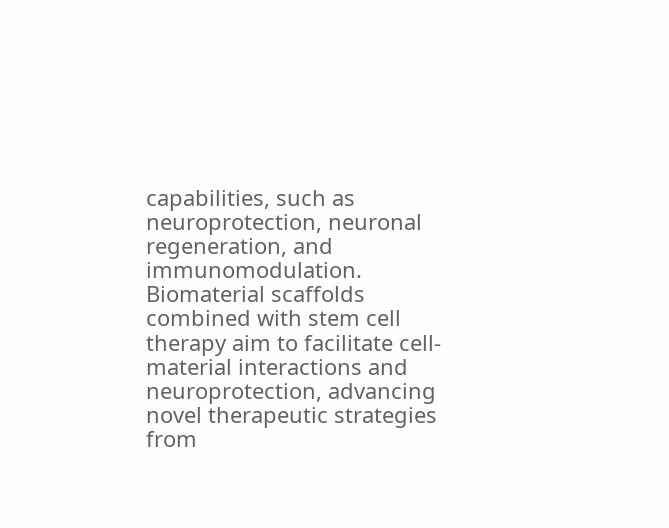capabilities, such as neuroprotection, neuronal regeneration, and immunomodulation. Biomaterial scaffolds combined with stem cell therapy aim to facilitate cell-material interactions and neuroprotection, advancing novel therapeutic strategies from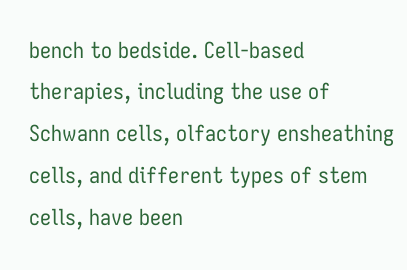bench to bedside. Cell-based therapies, including the use of Schwann cells, olfactory ensheathing cells, and different types of stem cells, have been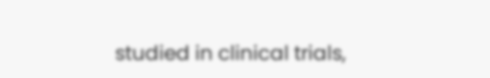studied in clinical trials,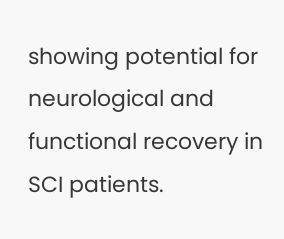showing potential for neurological and functional recovery in SCI patients.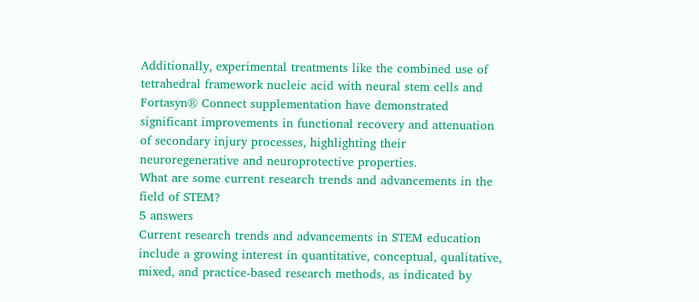Additionally, experimental treatments like the combined use of tetrahedral framework nucleic acid with neural stem cells and Fortasyn® Connect supplementation have demonstrated significant improvements in functional recovery and attenuation of secondary injury processes, highlighting their neuroregenerative and neuroprotective properties.
What are some current research trends and advancements in the field of STEM?
5 answers
Current research trends and advancements in STEM education include a growing interest in quantitative, conceptual, qualitative, mixed, and practice-based research methods, as indicated by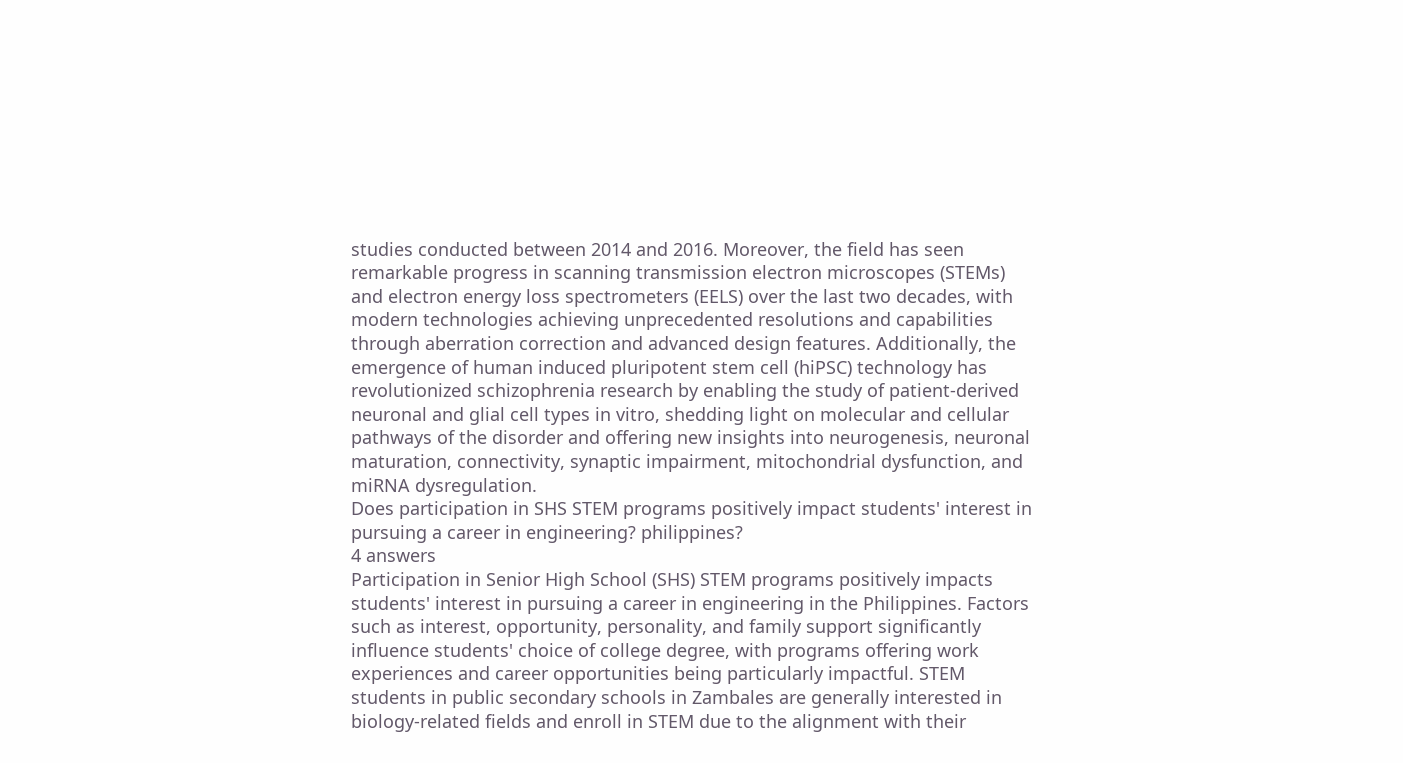studies conducted between 2014 and 2016. Moreover, the field has seen remarkable progress in scanning transmission electron microscopes (STEMs) and electron energy loss spectrometers (EELS) over the last two decades, with modern technologies achieving unprecedented resolutions and capabilities through aberration correction and advanced design features. Additionally, the emergence of human induced pluripotent stem cell (hiPSC) technology has revolutionized schizophrenia research by enabling the study of patient-derived neuronal and glial cell types in vitro, shedding light on molecular and cellular pathways of the disorder and offering new insights into neurogenesis, neuronal maturation, connectivity, synaptic impairment, mitochondrial dysfunction, and miRNA dysregulation.
Does participation in SHS STEM programs positively impact students' interest in pursuing a career in engineering? philippines?
4 answers
Participation in Senior High School (SHS) STEM programs positively impacts students' interest in pursuing a career in engineering in the Philippines. Factors such as interest, opportunity, personality, and family support significantly influence students' choice of college degree, with programs offering work experiences and career opportunities being particularly impactful. STEM students in public secondary schools in Zambales are generally interested in biology-related fields and enroll in STEM due to the alignment with their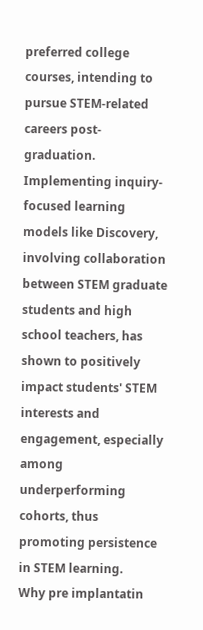preferred college courses, intending to pursue STEM-related careers post-graduation. Implementing inquiry-focused learning models like Discovery, involving collaboration between STEM graduate students and high school teachers, has shown to positively impact students' STEM interests and engagement, especially among underperforming cohorts, thus promoting persistence in STEM learning.
Why pre implantatin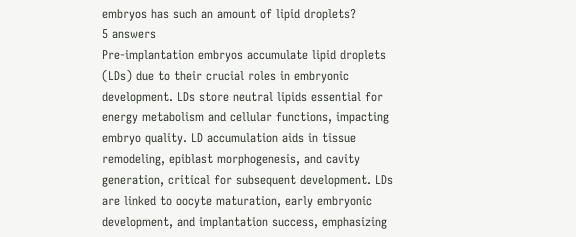embryos has such an amount of lipid droplets?
5 answers
Pre-implantation embryos accumulate lipid droplets (LDs) due to their crucial roles in embryonic development. LDs store neutral lipids essential for energy metabolism and cellular functions, impacting embryo quality. LD accumulation aids in tissue remodeling, epiblast morphogenesis, and cavity generation, critical for subsequent development. LDs are linked to oocyte maturation, early embryonic development, and implantation success, emphasizing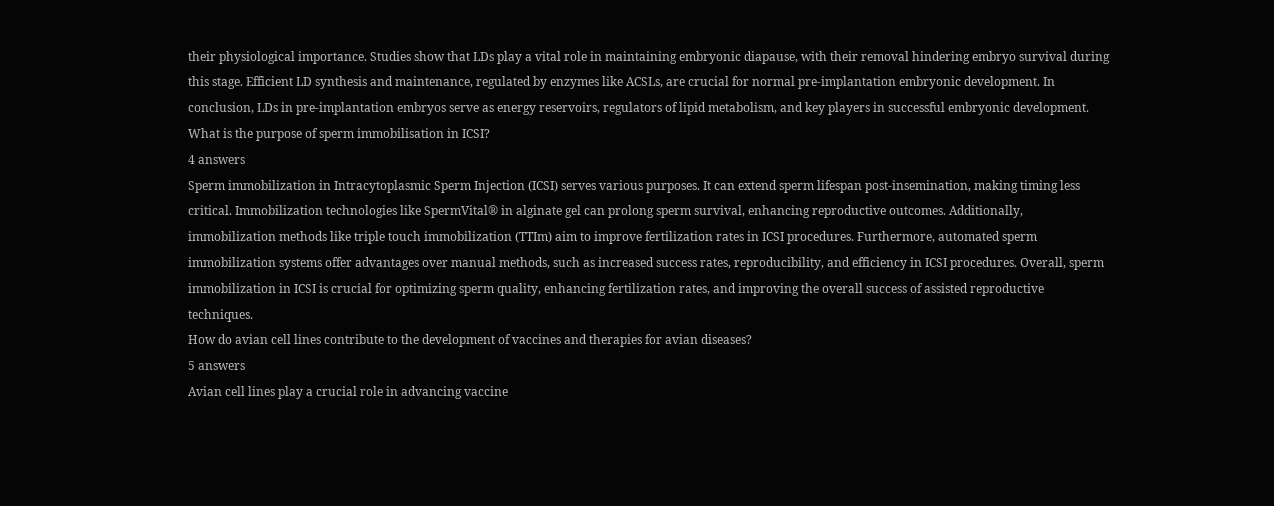their physiological importance. Studies show that LDs play a vital role in maintaining embryonic diapause, with their removal hindering embryo survival during this stage. Efficient LD synthesis and maintenance, regulated by enzymes like ACSLs, are crucial for normal pre-implantation embryonic development. In conclusion, LDs in pre-implantation embryos serve as energy reservoirs, regulators of lipid metabolism, and key players in successful embryonic development.
What is the purpose of sperm immobilisation in ICSI?
4 answers
Sperm immobilization in Intracytoplasmic Sperm Injection (ICSI) serves various purposes. It can extend sperm lifespan post-insemination, making timing less critical. Immobilization technologies like SpermVital® in alginate gel can prolong sperm survival, enhancing reproductive outcomes. Additionally, immobilization methods like triple touch immobilization (TTIm) aim to improve fertilization rates in ICSI procedures. Furthermore, automated sperm immobilization systems offer advantages over manual methods, such as increased success rates, reproducibility, and efficiency in ICSI procedures. Overall, sperm immobilization in ICSI is crucial for optimizing sperm quality, enhancing fertilization rates, and improving the overall success of assisted reproductive techniques.
How do avian cell lines contribute to the development of vaccines and therapies for avian diseases?
5 answers
Avian cell lines play a crucial role in advancing vaccine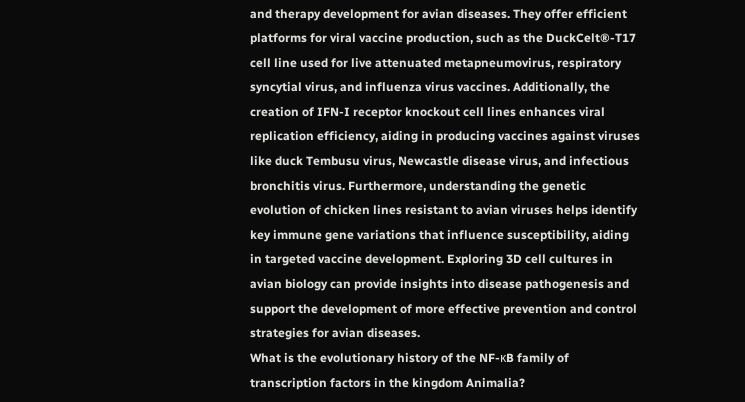and therapy development for avian diseases. They offer efficient platforms for viral vaccine production, such as the DuckCelt®-T17 cell line used for live attenuated metapneumovirus, respiratory syncytial virus, and influenza virus vaccines. Additionally, the creation of IFN-I receptor knockout cell lines enhances viral replication efficiency, aiding in producing vaccines against viruses like duck Tembusu virus, Newcastle disease virus, and infectious bronchitis virus. Furthermore, understanding the genetic evolution of chicken lines resistant to avian viruses helps identify key immune gene variations that influence susceptibility, aiding in targeted vaccine development. Exploring 3D cell cultures in avian biology can provide insights into disease pathogenesis and support the development of more effective prevention and control strategies for avian diseases.
What is the evolutionary history of the NF-κB family of transcription factors in the kingdom Animalia?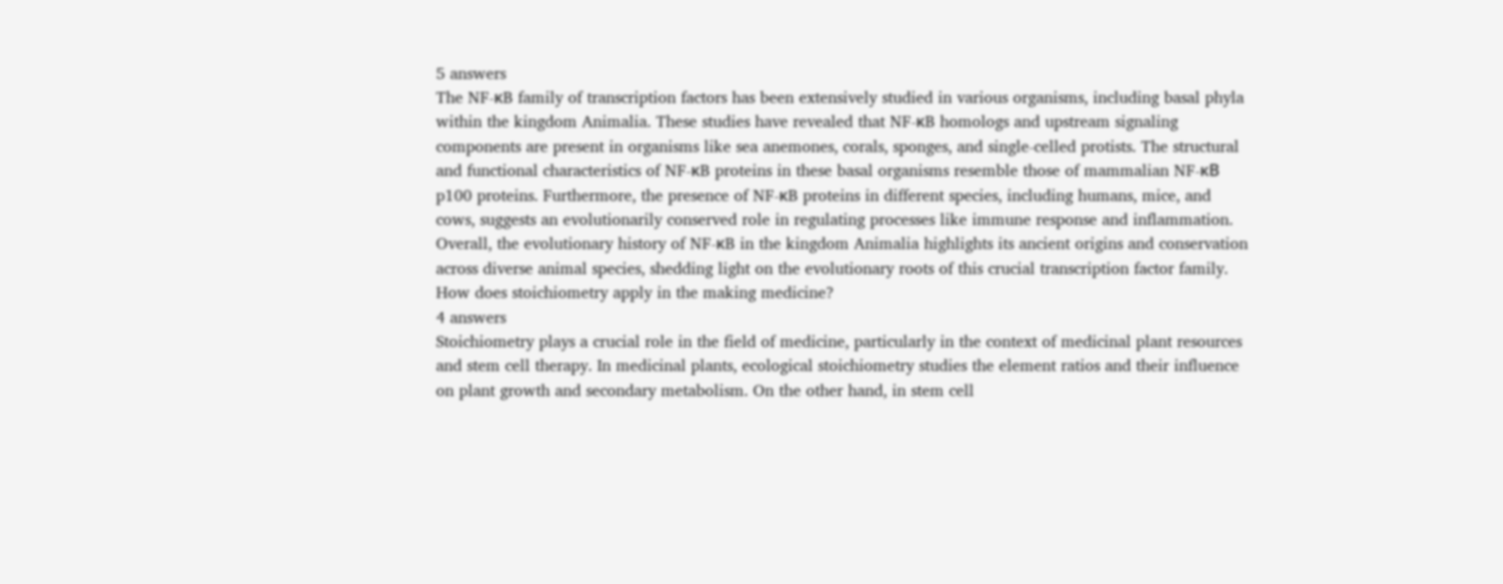5 answers
The NF-κB family of transcription factors has been extensively studied in various organisms, including basal phyla within the kingdom Animalia. These studies have revealed that NF-κB homologs and upstream signaling components are present in organisms like sea anemones, corals, sponges, and single-celled protists. The structural and functional characteristics of NF-κB proteins in these basal organisms resemble those of mammalian NF-κB p100 proteins. Furthermore, the presence of NF-κB proteins in different species, including humans, mice, and cows, suggests an evolutionarily conserved role in regulating processes like immune response and inflammation. Overall, the evolutionary history of NF-κB in the kingdom Animalia highlights its ancient origins and conservation across diverse animal species, shedding light on the evolutionary roots of this crucial transcription factor family.
How does stoichiometry apply in the making medicine?
4 answers
Stoichiometry plays a crucial role in the field of medicine, particularly in the context of medicinal plant resources and stem cell therapy. In medicinal plants, ecological stoichiometry studies the element ratios and their influence on plant growth and secondary metabolism. On the other hand, in stem cell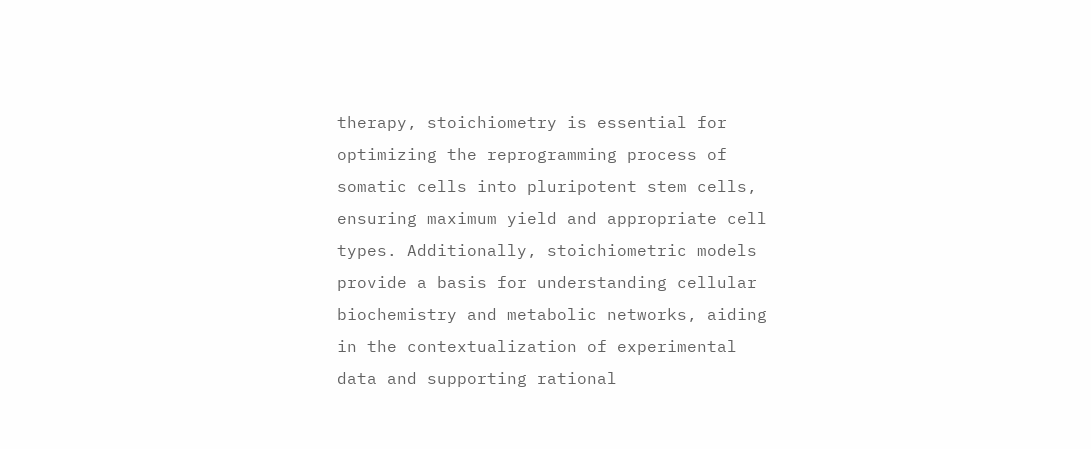therapy, stoichiometry is essential for optimizing the reprogramming process of somatic cells into pluripotent stem cells, ensuring maximum yield and appropriate cell types. Additionally, stoichiometric models provide a basis for understanding cellular biochemistry and metabolic networks, aiding in the contextualization of experimental data and supporting rational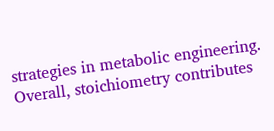strategies in metabolic engineering. Overall, stoichiometry contributes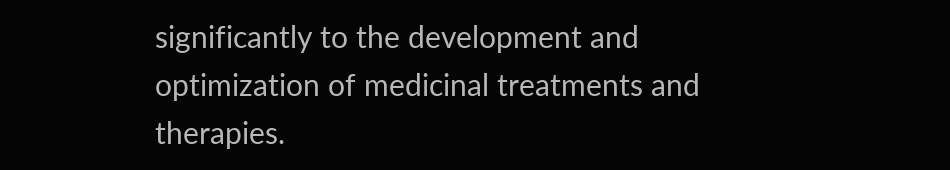significantly to the development and optimization of medicinal treatments and therapies.